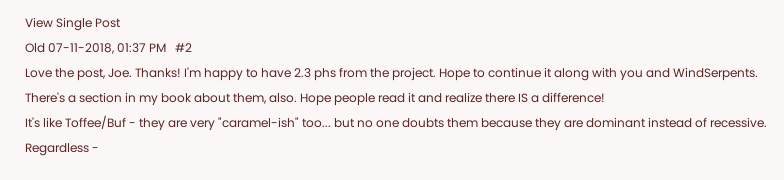View Single Post
Old 07-11-2018, 01:37 PM   #2
Love the post, Joe. Thanks! I'm happy to have 2.3 phs from the project. Hope to continue it along with you and WindSerpents.
There's a section in my book about them, also. Hope people read it and realize there IS a difference!
It's like Toffee/Buf - they are very "caramel-ish" too... but no one doubts them because they are dominant instead of recessive.
Regardless -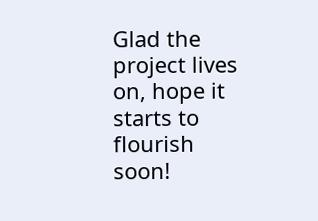Glad the project lives on, hope it starts to flourish soon!